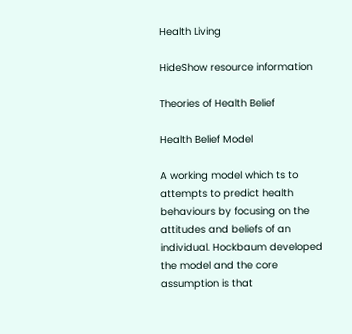Health Living

HideShow resource information

Theories of Health Belief

Health Belief Model

A working model which ts to attempts to predict health behaviours by focusing on the attitudes and beliefs of an individual. Hockbaum developed the model and the core assumption is that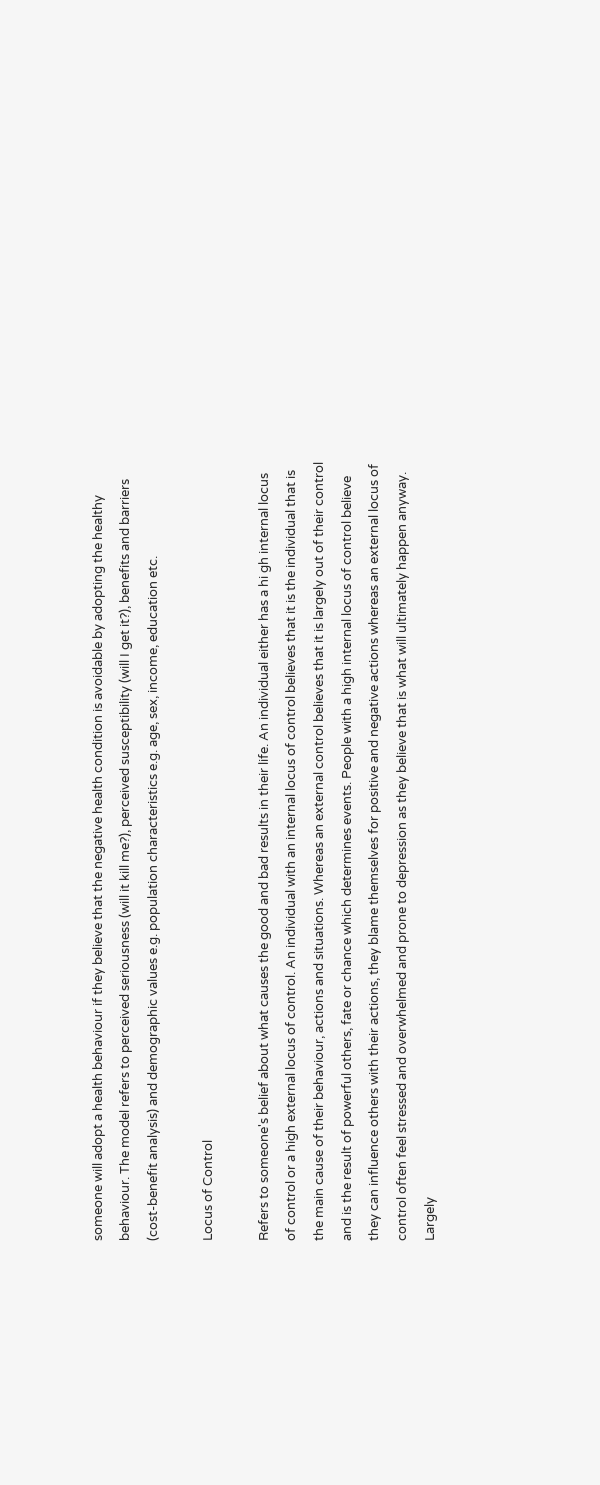someone will adopt a health behaviour if they believe that the negative health condition is avoidable by adopting the healthy behaviour. The model refers to perceived seriousness (will it kill me?), perceived susceptibility (will I get it?), benefits and barriers (cost-benefit analysis) and demographic values e.g. population characteristics e.g. age, sex, income, education etc.

Locus of Control

Refers to someone's belief about what causes the good and bad results in their life. An individual either has a hi gh internal locus of control or a high external locus of control. An individual with an internal locus of control believes that it is the individual that is the main cause of their behaviour, actions and situations. Whereas an external control believes that it is largely out of their control and is the result of powerful others, fate or chance which determines events. People with a high internal locus of control believe they can influence others with their actions, they blame themselves for positive and negative actions whereas an external locus of control often feel stressed and overwhelmed and prone to depression as they believe that is what will ultimately happen anyway. Largely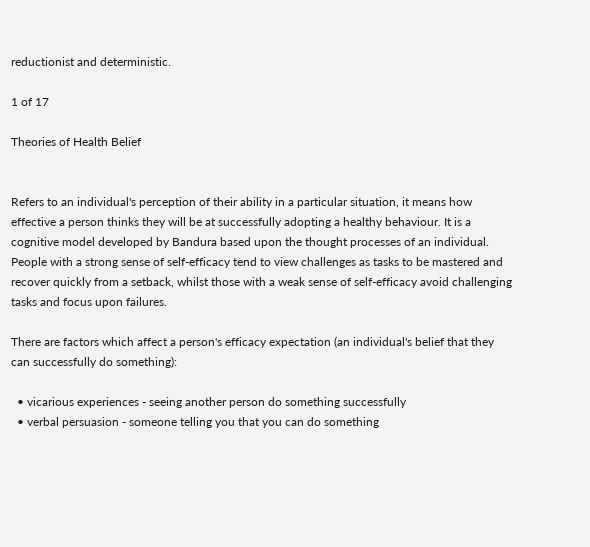reductionist and deterministic.

1 of 17

Theories of Health Belief


Refers to an individual's perception of their ability in a particular situation, it means how effective a person thinks they will be at successfully adopting a healthy behaviour. It is a cognitive model developed by Bandura based upon the thought processes of an individual. People with a strong sense of self-efficacy tend to view challenges as tasks to be mastered and recover quickly from a setback, whilst those with a weak sense of self-efficacy avoid challenging tasks and focus upon failures.

There are factors which affect a person's efficacy expectation (an individual's belief that they can successfully do something):

  • vicarious experiences - seeing another person do something successfully
  • verbal persuasion - someone telling you that you can do something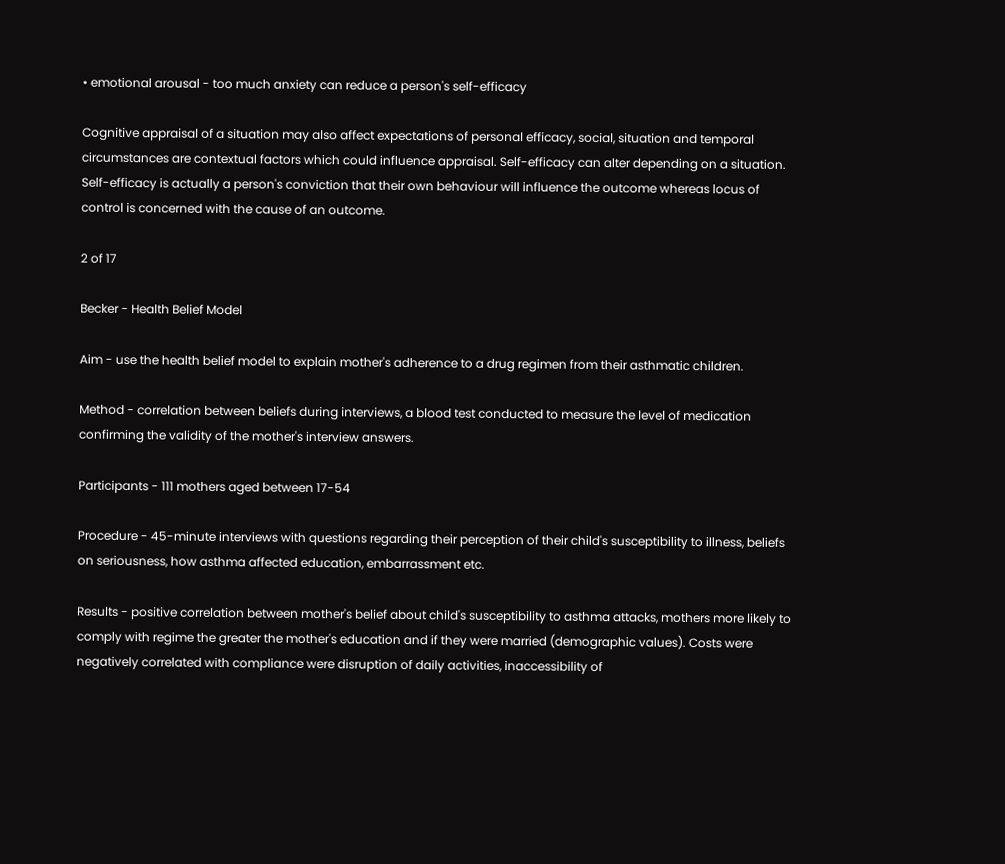• emotional arousal - too much anxiety can reduce a person's self-efficacy

Cognitive appraisal of a situation may also affect expectations of personal efficacy, social, situation and temporal circumstances are contextual factors which could influence appraisal. Self-efficacy can alter depending on a situation. Self-efficacy is actually a person's conviction that their own behaviour will influence the outcome whereas locus of control is concerned with the cause of an outcome.

2 of 17

Becker - Health Belief Model

Aim - use the health belief model to explain mother's adherence to a drug regimen from their asthmatic children.

Method - correlation between beliefs during interviews, a blood test conducted to measure the level of medication confirming the validity of the mother's interview answers.

Participants - 111 mothers aged between 17-54

Procedure - 45-minute interviews with questions regarding their perception of their child's susceptibility to illness, beliefs on seriousness, how asthma affected education, embarrassment etc.

Results - positive correlation between mother's belief about child's susceptibility to asthma attacks, mothers more likely to comply with regime the greater the mother's education and if they were married (demographic values). Costs were negatively correlated with compliance were disruption of daily activities, inaccessibility of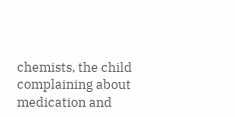chemists, the child complaining about medication and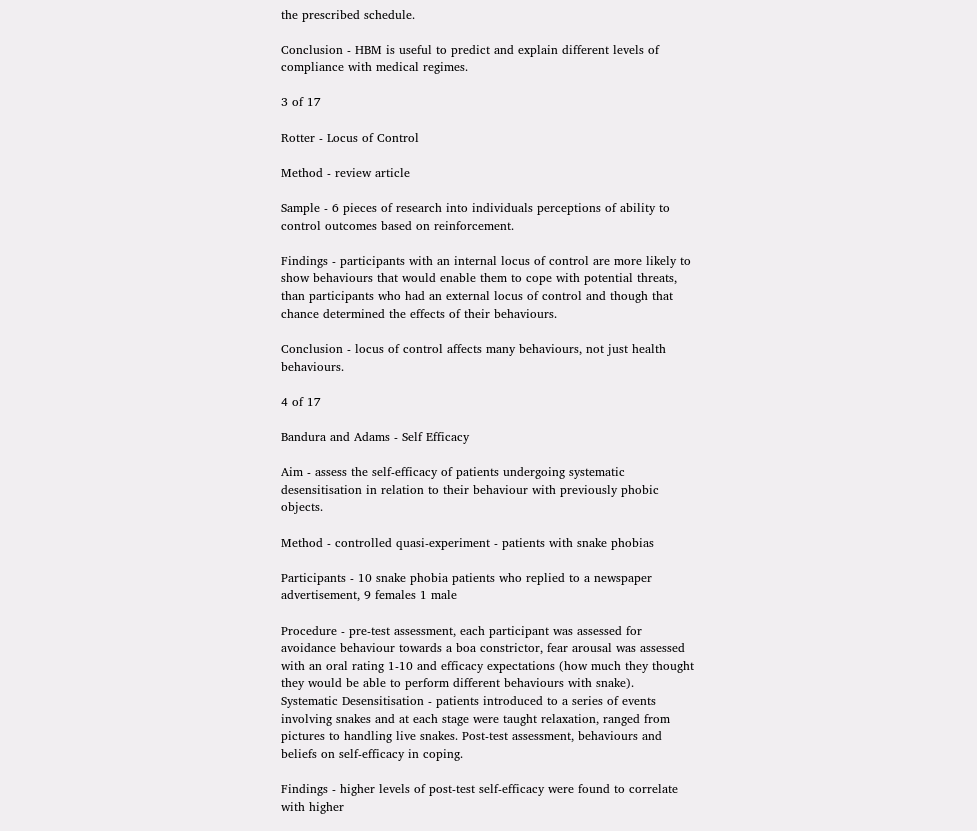the prescribed schedule.

Conclusion - HBM is useful to predict and explain different levels of compliance with medical regimes.

3 of 17

Rotter - Locus of Control

Method - review article

Sample - 6 pieces of research into individuals perceptions of ability to control outcomes based on reinforcement.

Findings - participants with an internal locus of control are more likely to show behaviours that would enable them to cope with potential threats, than participants who had an external locus of control and though that chance determined the effects of their behaviours.

Conclusion - locus of control affects many behaviours, not just health behaviours.

4 of 17

Bandura and Adams - Self Efficacy

Aim - assess the self-efficacy of patients undergoing systematic desensitisation in relation to their behaviour with previously phobic objects.

Method - controlled quasi-experiment - patients with snake phobias

Participants - 10 snake phobia patients who replied to a newspaper advertisement, 9 females 1 male

Procedure - pre-test assessment, each participant was assessed for avoidance behaviour towards a boa constrictor, fear arousal was assessed with an oral rating 1-10 and efficacy expectations (how much they thought they would be able to perform different behaviours with snake). Systematic Desensitisation - patients introduced to a series of events involving snakes and at each stage were taught relaxation, ranged from pictures to handling live snakes. Post-test assessment, behaviours and beliefs on self-efficacy in coping.

Findings - higher levels of post-test self-efficacy were found to correlate with higher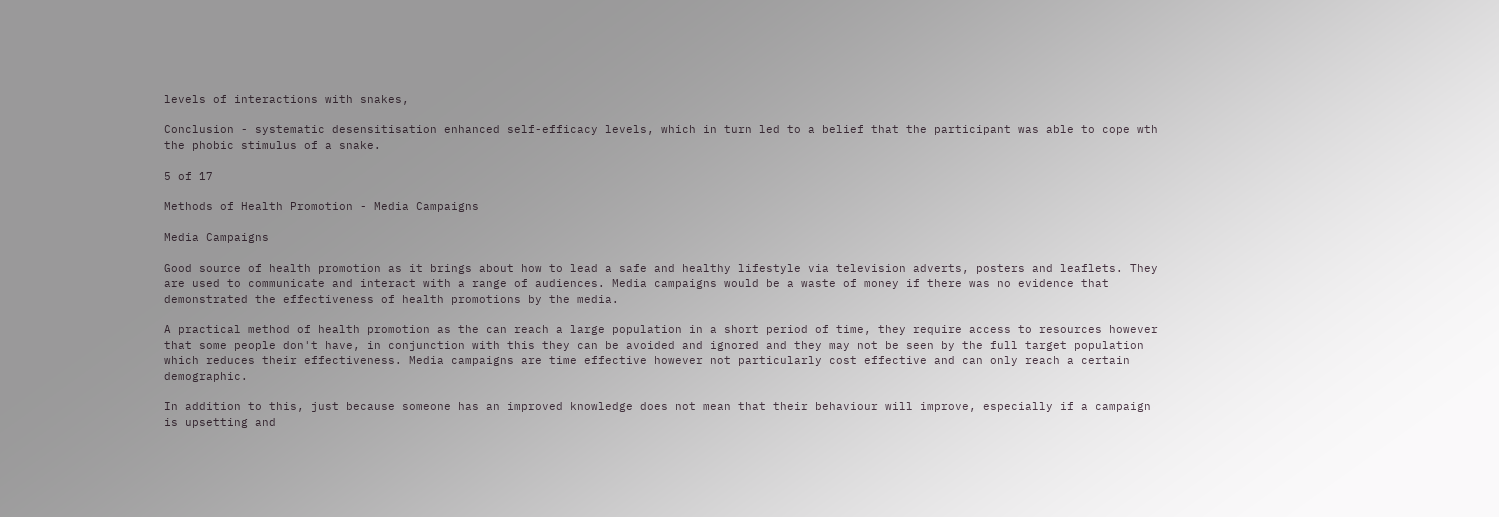levels of interactions with snakes,

Conclusion - systematic desensitisation enhanced self-efficacy levels, which in turn led to a belief that the participant was able to cope wth the phobic stimulus of a snake.

5 of 17

Methods of Health Promotion - Media Campaigns

Media Campaigns

Good source of health promotion as it brings about how to lead a safe and healthy lifestyle via television adverts, posters and leaflets. They are used to communicate and interact with a range of audiences. Media campaigns would be a waste of money if there was no evidence that demonstrated the effectiveness of health promotions by the media.

A practical method of health promotion as the can reach a large population in a short period of time, they require access to resources however that some people don't have, in conjunction with this they can be avoided and ignored and they may not be seen by the full target population which reduces their effectiveness. Media campaigns are time effective however not particularly cost effective and can only reach a certain demographic.

In addition to this, just because someone has an improved knowledge does not mean that their behaviour will improve, especially if a campaign is upsetting and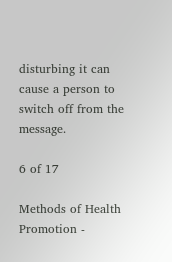disturbing it can cause a person to switch off from the message.

6 of 17

Methods of Health Promotion -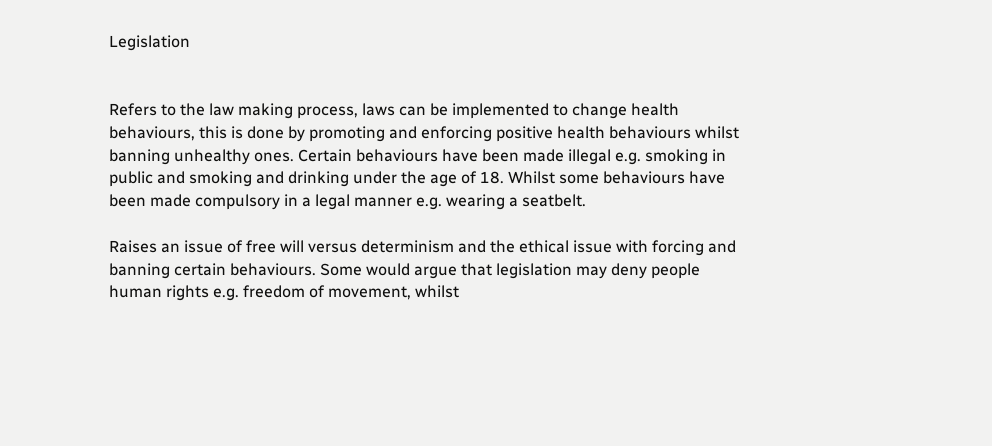Legislation


Refers to the law making process, laws can be implemented to change health behaviours, this is done by promoting and enforcing positive health behaviours whilst banning unhealthy ones. Certain behaviours have been made illegal e.g. smoking in public and smoking and drinking under the age of 18. Whilst some behaviours have been made compulsory in a legal manner e.g. wearing a seatbelt.

Raises an issue of free will versus determinism and the ethical issue with forcing and banning certain behaviours. Some would argue that legislation may deny people human rights e.g. freedom of movement, whilst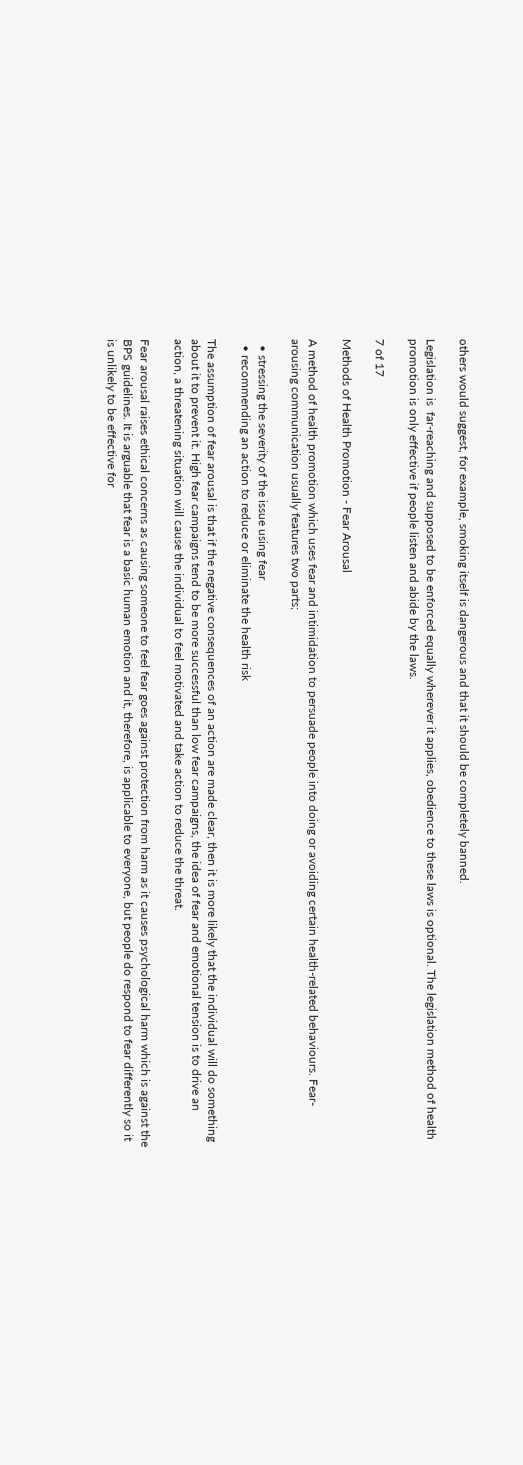others would suggest, for example, smoking itself is dangerous and that it should be completely banned.

Legislation is  far-reaching and supposed to be enforced equally wherever it applies, obedience to these laws is optional. The legislation method of health promotion is only effective if people listen and abide by the laws.

7 of 17

Methods of Health Promotion - Fear Arousal

A method of health promotion which uses fear and intimidation to persuade people into doing or avoiding certain health-related behaviours. Fear-arousing communication usually features two parts;

  • stressing the severity of the issue using fear
  • recommending an action to reduce or eliminate the health risk

The assumption of fear arousal is that if the negative consequences of an action are made clear, then it is more likely that the individual will do something about it to prevent it. High fear campaigns tend to be more successful than low fear campaigns, the idea of fear and emotional tension is to drive an action, a threatening situation will cause the individual to feel motivated and take action to reduce the threat.

Fear arousal raises ethical concerns as causing someone to feel fear goes against protection from harm as it causes psychological harm which is against the BPS guidelines. It is arguable that fear is a basic human emotion and it, therefore, is applicable to everyone, but people do respond to fear differently so it is unlikely to be effective for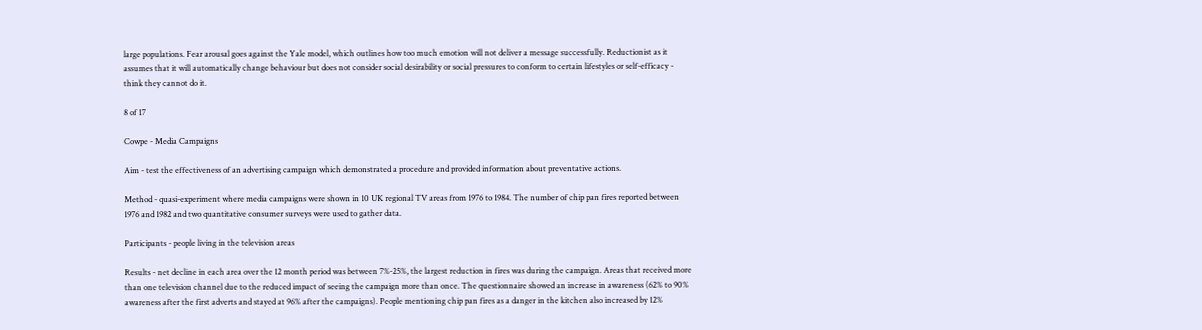large populations. Fear arousal goes against the Yale model, which outlines how too much emotion will not deliver a message successfully. Reductionist as it assumes that it will automatically change behaviour but does not consider social desirability or social pressures to conform to certain lifestyles or self-efficacy - think they cannot do it.

8 of 17

Cowpe - Media Campaigns

Aim - test the effectiveness of an advertising campaign which demonstrated a procedure and provided information about preventative actions.

Method - quasi-experiment where media campaigns were shown in 10 UK regional TV areas from 1976 to 1984. The number of chip pan fires reported between 1976 and 1982 and two quantitative consumer surveys were used to gather data.

Participants - people living in the television areas

Results - net decline in each area over the 12 month period was between 7%-25%, the largest reduction in fires was during the campaign. Areas that received more than one television channel due to the reduced impact of seeing the campaign more than once. The questionnaire showed an increase in awareness (62% to 90% awareness after the first adverts and stayed at 96% after the campaigns). People mentioning chip pan fires as a danger in the kitchen also increased by 12%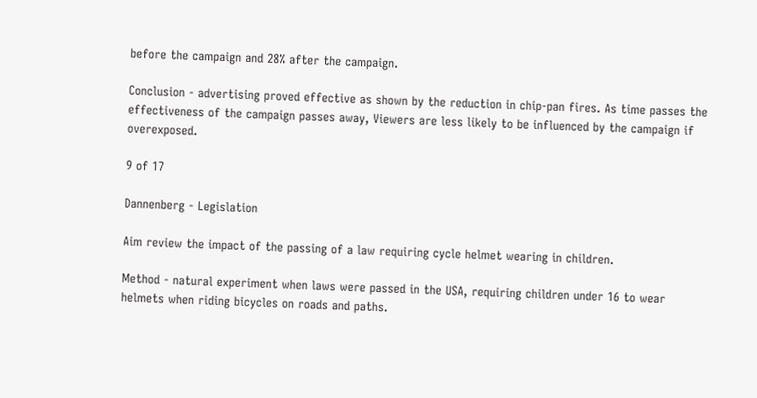before the campaign and 28% after the campaign.

Conclusion - advertising proved effective as shown by the reduction in chip-pan fires. As time passes the effectiveness of the campaign passes away, Viewers are less likely to be influenced by the campaign if overexposed.

9 of 17

Dannenberg - Legislation

Aim review the impact of the passing of a law requiring cycle helmet wearing in children.

Method - natural experiment when laws were passed in the USA, requiring children under 16 to wear helmets when riding bicycles on roads and paths.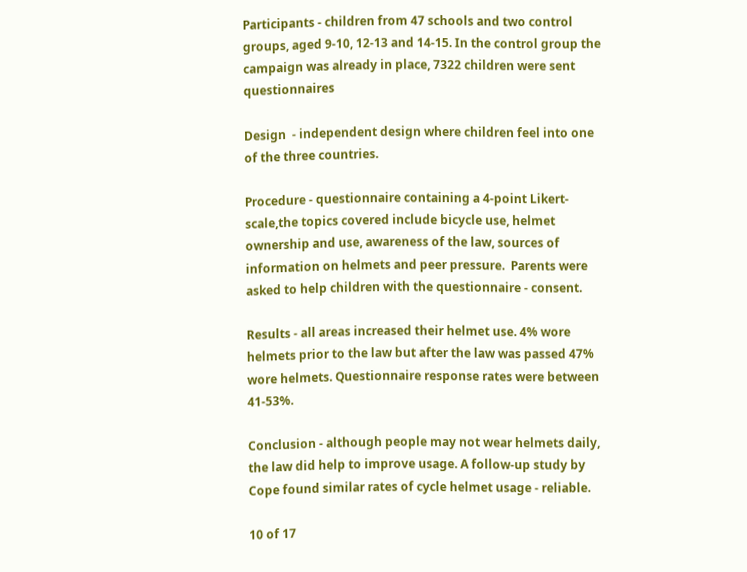Participants - children from 47 schools and two control groups, aged 9-10, 12-13 and 14-15. In the control group the campaign was already in place, 7322 children were sent questionnaires

Design  - independent design where children feel into one of the three countries.

Procedure - questionnaire containing a 4-point Likert-scale,the topics covered include bicycle use, helmet ownership and use, awareness of the law, sources of information on helmets and peer pressure.  Parents were asked to help children with the questionnaire - consent.

Results - all areas increased their helmet use. 4% wore helmets prior to the law but after the law was passed 47% wore helmets. Questionnaire response rates were between 41-53%.

Conclusion - although people may not wear helmets daily, the law did help to improve usage. A follow-up study by Cope found similar rates of cycle helmet usage - reliable.

10 of 17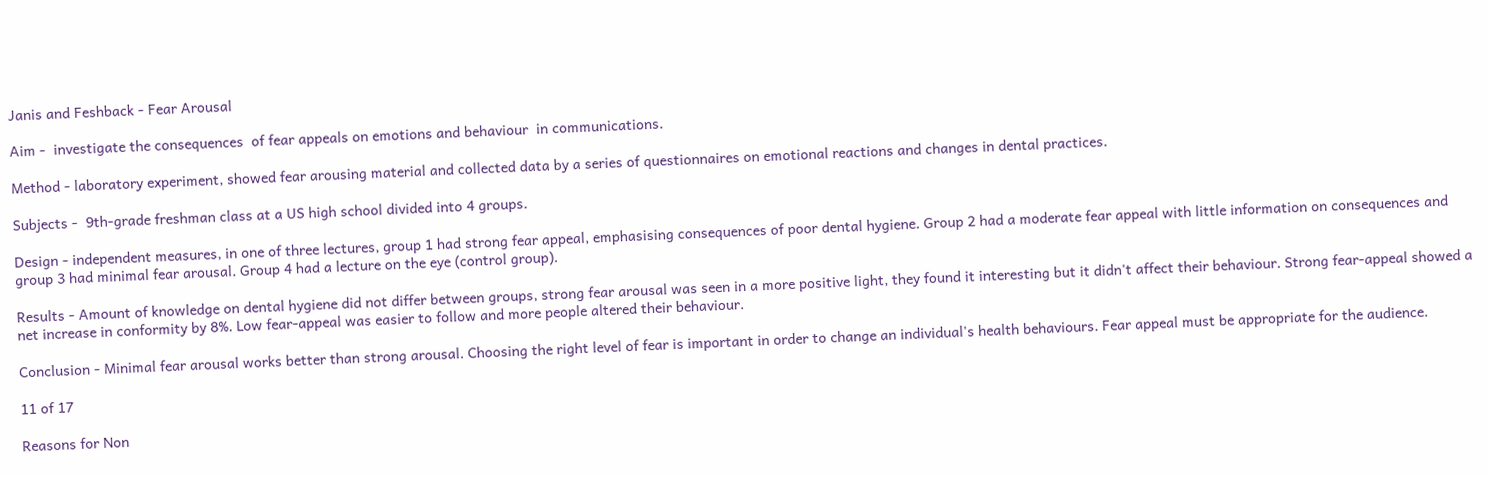Janis and Feshback - Fear Arousal

Aim -  investigate the consequences  of fear appeals on emotions and behaviour  in communications.

Method - laboratory experiment, showed fear arousing material and collected data by a series of questionnaires on emotional reactions and changes in dental practices.

Subjects -  9th-grade freshman class at a US high school divided into 4 groups.

Design - independent measures, in one of three lectures, group 1 had strong fear appeal, emphasising consequences of poor dental hygiene. Group 2 had a moderate fear appeal with little information on consequences and group 3 had minimal fear arousal. Group 4 had a lecture on the eye (control group).

Results - Amount of knowledge on dental hygiene did not differ between groups, strong fear arousal was seen in a more positive light, they found it interesting but it didn't affect their behaviour. Strong fear-appeal showed a net increase in conformity by 8%. Low fear-appeal was easier to follow and more people altered their behaviour.

Conclusion - Minimal fear arousal works better than strong arousal. Choosing the right level of fear is important in order to change an individual's health behaviours. Fear appeal must be appropriate for the audience.

11 of 17

Reasons for Non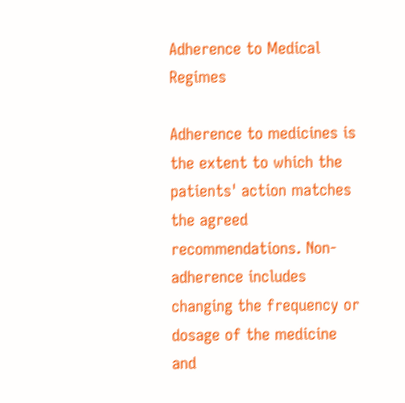Adherence to Medical Regimes

Adherence to medicines is the extent to which the patients' action matches the agreed recommendations. Non-adherence includes changing the frequency or dosage of the medicine and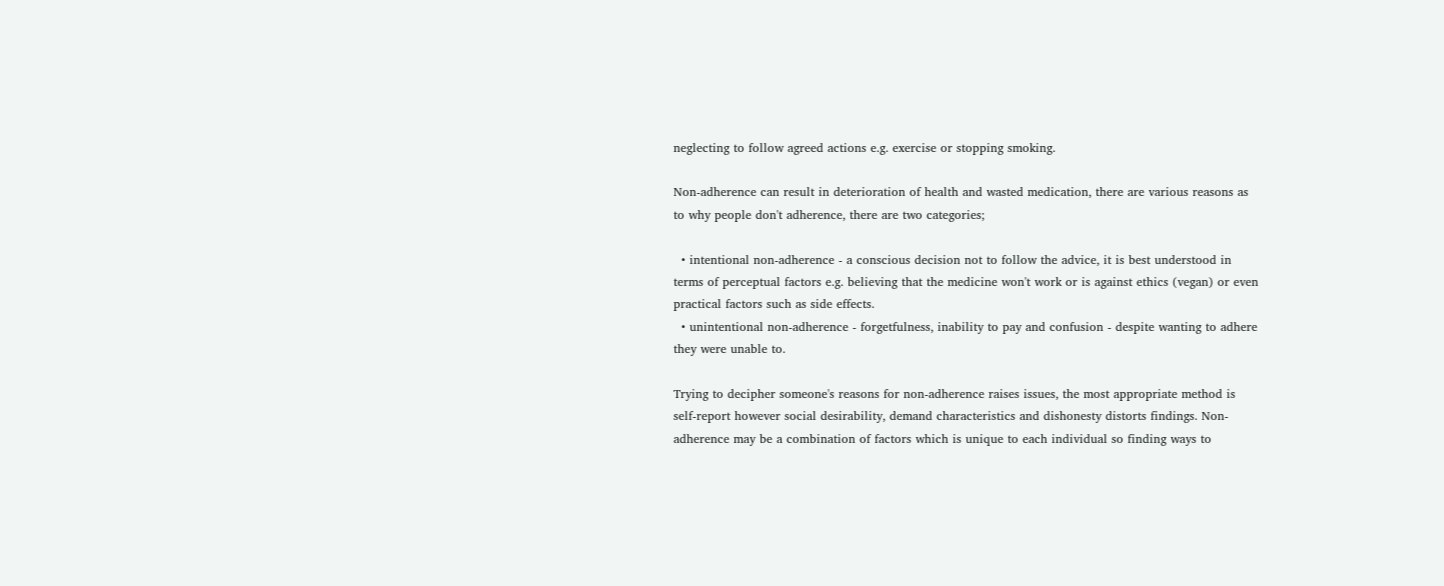neglecting to follow agreed actions e.g. exercise or stopping smoking.

Non-adherence can result in deterioration of health and wasted medication, there are various reasons as to why people don't adherence, there are two categories;

  • intentional non-adherence - a conscious decision not to follow the advice, it is best understood in terms of perceptual factors e.g. believing that the medicine won't work or is against ethics (vegan) or even practical factors such as side effects.
  • unintentional non-adherence - forgetfulness, inability to pay and confusion - despite wanting to adhere they were unable to.

Trying to decipher someone's reasons for non-adherence raises issues, the most appropriate method is self-report however social desirability, demand characteristics and dishonesty distorts findings. Non-adherence may be a combination of factors which is unique to each individual so finding ways to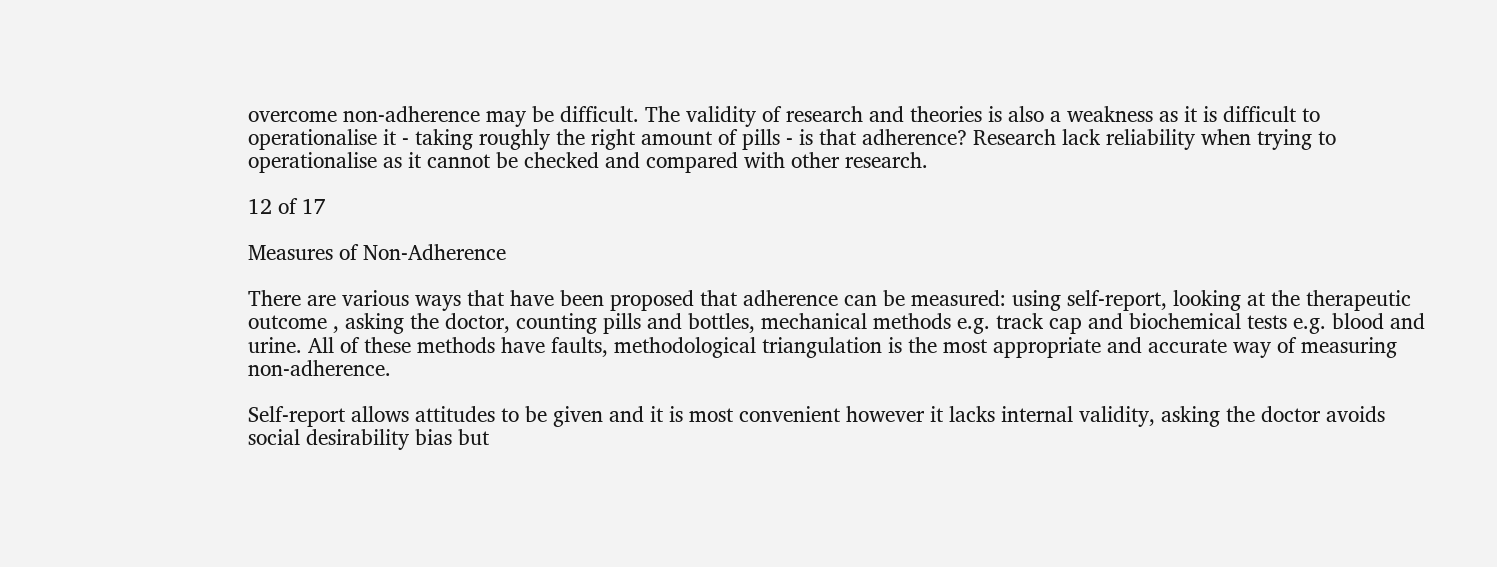overcome non-adherence may be difficult. The validity of research and theories is also a weakness as it is difficult to operationalise it - taking roughly the right amount of pills - is that adherence? Research lack reliability when trying to operationalise as it cannot be checked and compared with other research.

12 of 17

Measures of Non-Adherence

There are various ways that have been proposed that adherence can be measured: using self-report, looking at the therapeutic outcome , asking the doctor, counting pills and bottles, mechanical methods e.g. track cap and biochemical tests e.g. blood and urine. All of these methods have faults, methodological triangulation is the most appropriate and accurate way of measuring non-adherence.

Self-report allows attitudes to be given and it is most convenient however it lacks internal validity, asking the doctor avoids social desirability bias but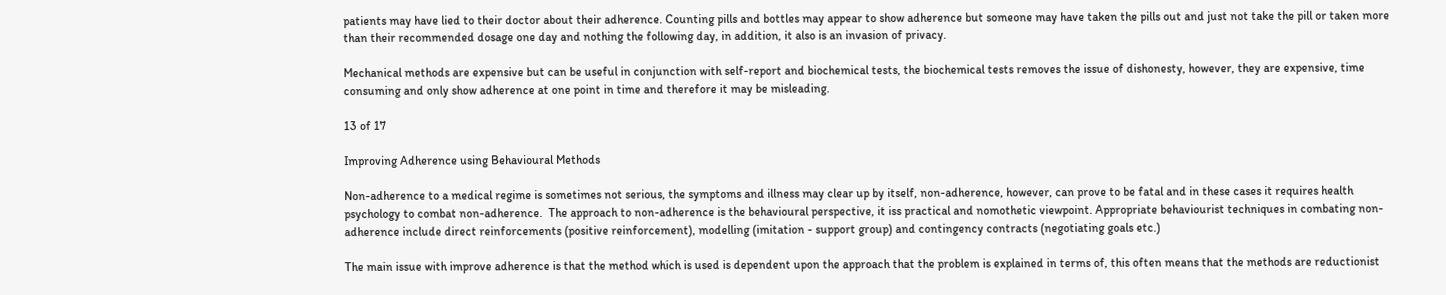patients may have lied to their doctor about their adherence. Counting pills and bottles may appear to show adherence but someone may have taken the pills out and just not take the pill or taken more than their recommended dosage one day and nothing the following day, in addition, it also is an invasion of privacy.

Mechanical methods are expensive but can be useful in conjunction with self-report and biochemical tests, the biochemical tests removes the issue of dishonesty, however, they are expensive, time consuming and only show adherence at one point in time and therefore it may be misleading.

13 of 17

Improving Adherence using Behavioural Methods

Non-adherence to a medical regime is sometimes not serious, the symptoms and illness may clear up by itself, non-adherence, however, can prove to be fatal and in these cases it requires health psychology to combat non-adherence.  The approach to non-adherence is the behavioural perspective, it iss practical and nomothetic viewpoint. Appropriate behaviourist techniques in combating non-adherence include direct reinforcements (positive reinforcement), modelling (imitation - support group) and contingency contracts (negotiating goals etc.)

The main issue with improve adherence is that the method which is used is dependent upon the approach that the problem is explained in terms of, this often means that the methods are reductionist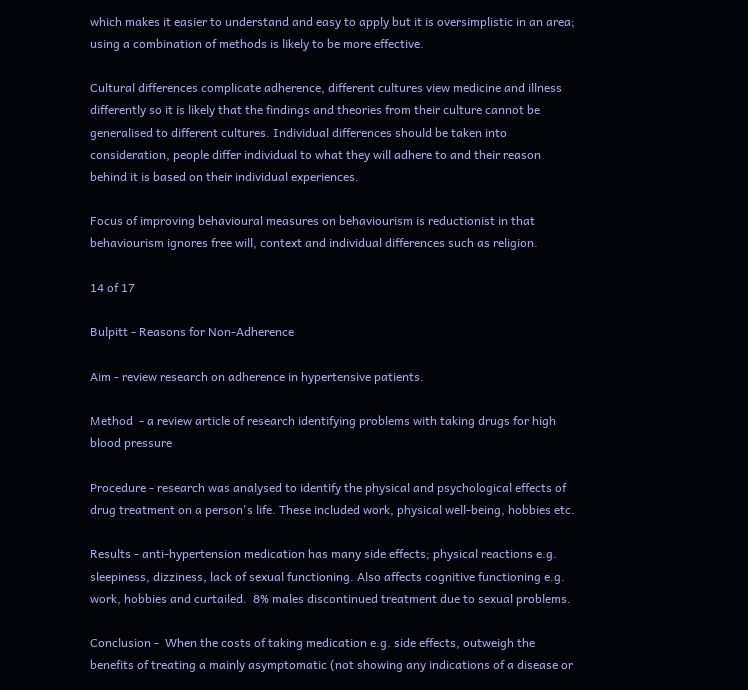which makes it easier to understand and easy to apply but it is oversimplistic in an area; using a combination of methods is likely to be more effective.

Cultural differences complicate adherence, different cultures view medicine and illness differently so it is likely that the findings and theories from their culture cannot be generalised to different cultures. Individual differences should be taken into consideration, people differ individual to what they will adhere to and their reason behind it is based on their individual experiences.

Focus of improving behavioural measures on behaviourism is reductionist in that behaviourism ignores free will, context and individual differences such as religion.

14 of 17

Bulpitt - Reasons for Non-Adherence

Aim - review research on adherence in hypertensive patients.

Method  - a review article of research identifying problems with taking drugs for high blood pressure

Procedure - research was analysed to identify the physical and psychological effects of drug treatment on a person's life. These included work, physical well-being, hobbies etc.

Results - anti-hypertension medication has many side effects; physical reactions e.g. sleepiness, dizziness, lack of sexual functioning. Also affects cognitive functioning e.g. work, hobbies and curtailed.  8% males discontinued treatment due to sexual problems.

Conclusion -  When the costs of taking medication e.g. side effects, outweigh the benefits of treating a mainly asymptomatic (not showing any indications of a disease or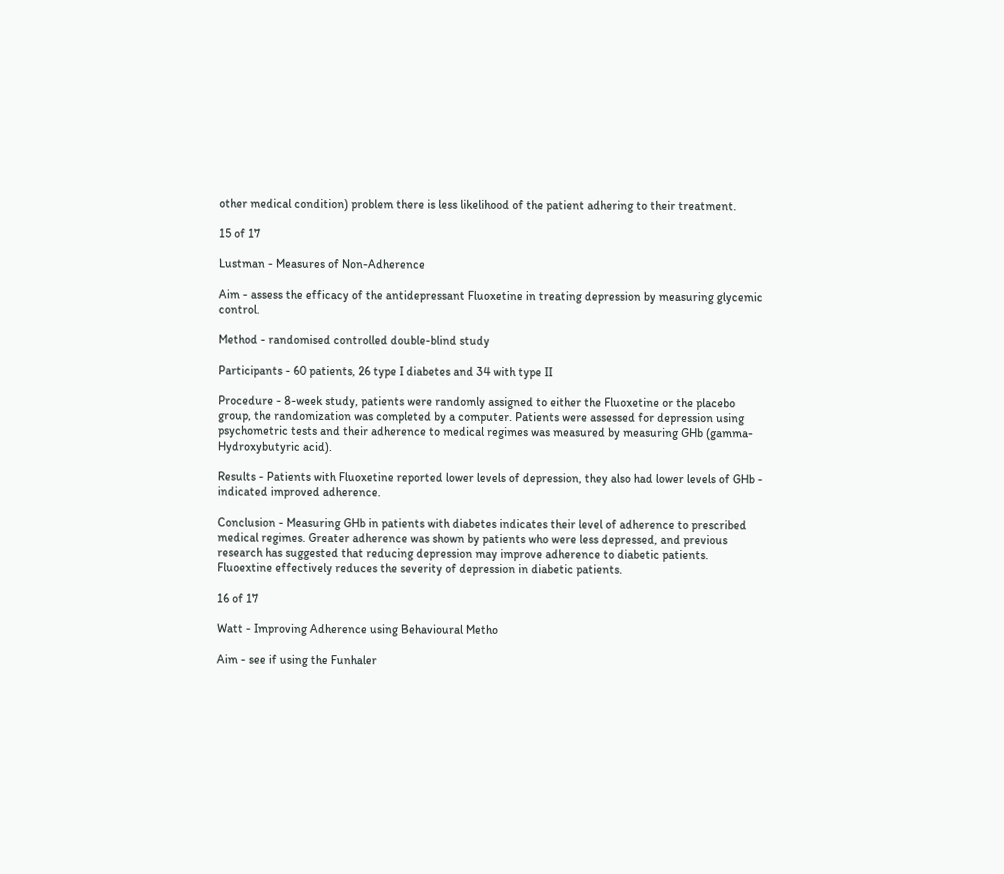other medical condition) problem there is less likelihood of the patient adhering to their treatment.

15 of 17

Lustman - Measures of Non-Adherence

Aim - assess the efficacy of the antidepressant Fluoxetine in treating depression by measuring glycemic control.

Method - randomised controlled double-blind study

Participants - 60 patients, 26 type I diabetes and 34 with type II

Procedure - 8-week study, patients were randomly assigned to either the Fluoxetine or the placebo group, the randomization was completed by a computer. Patients were assessed for depression using psychometric tests and their adherence to medical regimes was measured by measuring GHb (gamma-Hydroxybutyric acid).

Results - Patients with Fluoxetine reported lower levels of depression, they also had lower levels of GHb - indicated improved adherence.

Conclusion - Measuring GHb in patients with diabetes indicates their level of adherence to prescribed medical regimes. Greater adherence was shown by patients who were less depressed, and previous research has suggested that reducing depression may improve adherence to diabetic patients.  Fluoextine effectively reduces the severity of depression in diabetic patients.

16 of 17

Watt - Improving Adherence using Behavioural Metho

Aim - see if using the Funhaler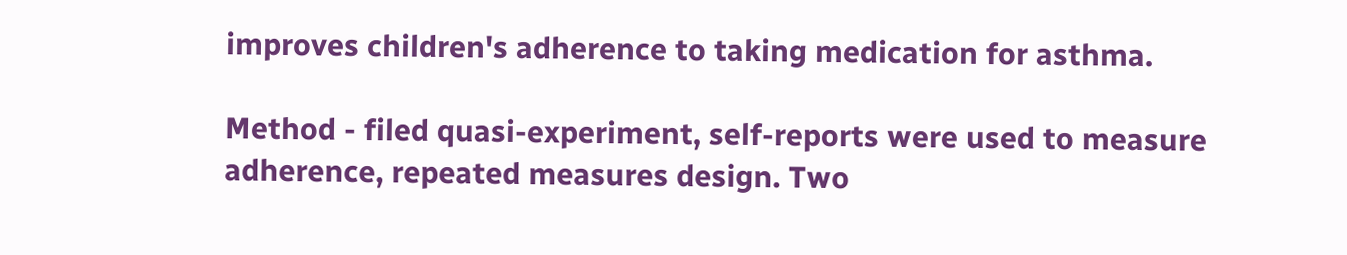improves children's adherence to taking medication for asthma.

Method - filed quasi-experiment, self-reports were used to measure adherence, repeated measures design. Two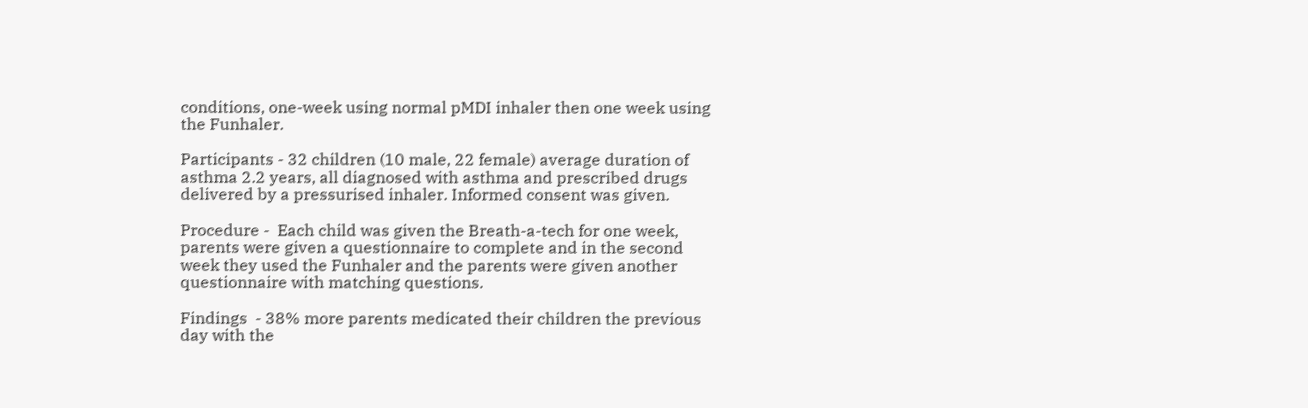conditions, one-week using normal pMDI inhaler then one week using the Funhaler.

Participants - 32 children (10 male, 22 female) average duration of asthma 2.2 years, all diagnosed with asthma and prescribed drugs delivered by a pressurised inhaler. Informed consent was given.

Procedure -  Each child was given the Breath-a-tech for one week, parents were given a questionnaire to complete and in the second week they used the Funhaler and the parents were given another questionnaire with matching questions.

Findings  - 38% more parents medicated their children the previous day with the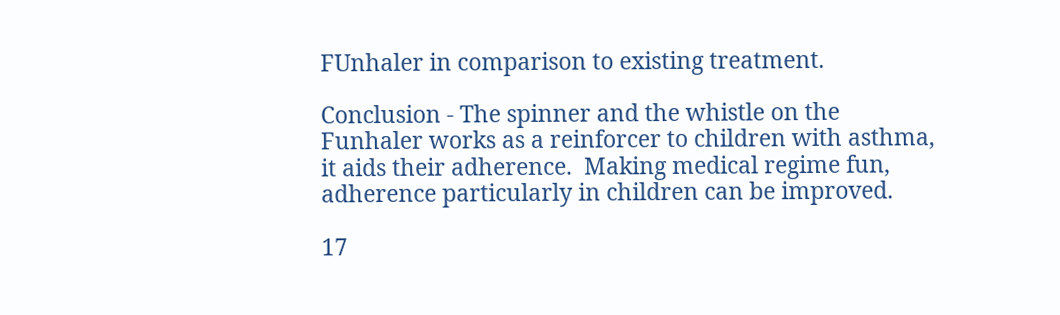FUnhaler in comparison to existing treatment.

Conclusion - The spinner and the whistle on the Funhaler works as a reinforcer to children with asthma, it aids their adherence.  Making medical regime fun, adherence particularly in children can be improved.

17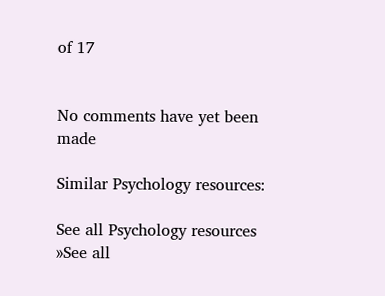of 17


No comments have yet been made

Similar Psychology resources:

See all Psychology resources »See all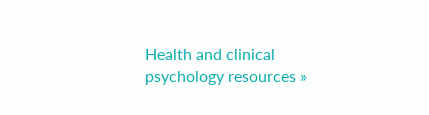Health and clinical psychology resources »